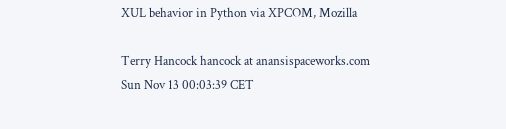XUL behavior in Python via XPCOM, Mozilla

Terry Hancock hancock at anansispaceworks.com
Sun Nov 13 00:03:39 CET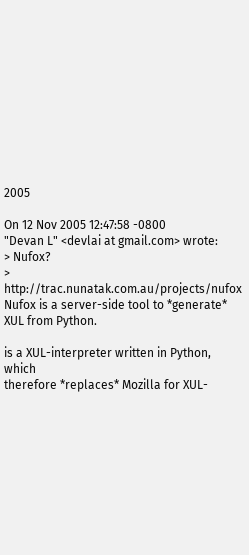2005

On 12 Nov 2005 12:47:58 -0800
"Devan L" <devlai at gmail.com> wrote:
> Nufox?
> http://trac.nunatak.com.au/projects/nufox
Nufox is a server-side tool to *generate* XUL from Python.

is a XUL-interpreter written in Python, which
therefore *replaces* Mozilla for XUL-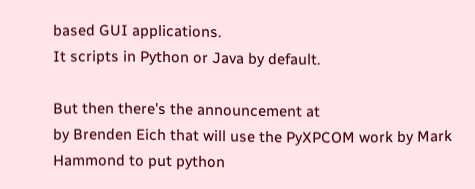based GUI applications.
It scripts in Python or Java by default.

But then there's the announcement at
by Brenden Eich that will use the PyXPCOM work by Mark
Hammond to put python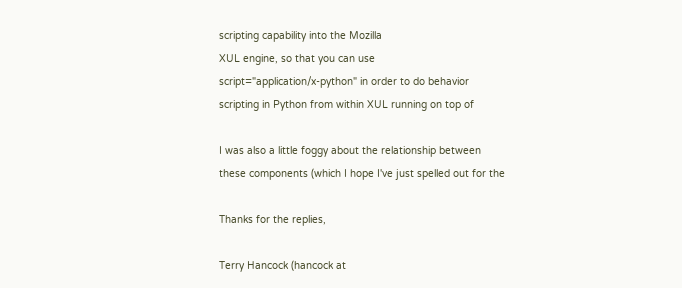scripting capability into the Mozilla
XUL engine, so that you can use
script="application/x-python" in order to do behavior
scripting in Python from within XUL running on top of

I was also a little foggy about the relationship between
these components (which I hope I've just spelled out for the

Thanks for the replies,

Terry Hancock (hancock at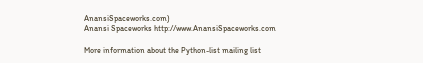AnansiSpaceworks.com)
Anansi Spaceworks http://www.AnansiSpaceworks.com

More information about the Python-list mailing list